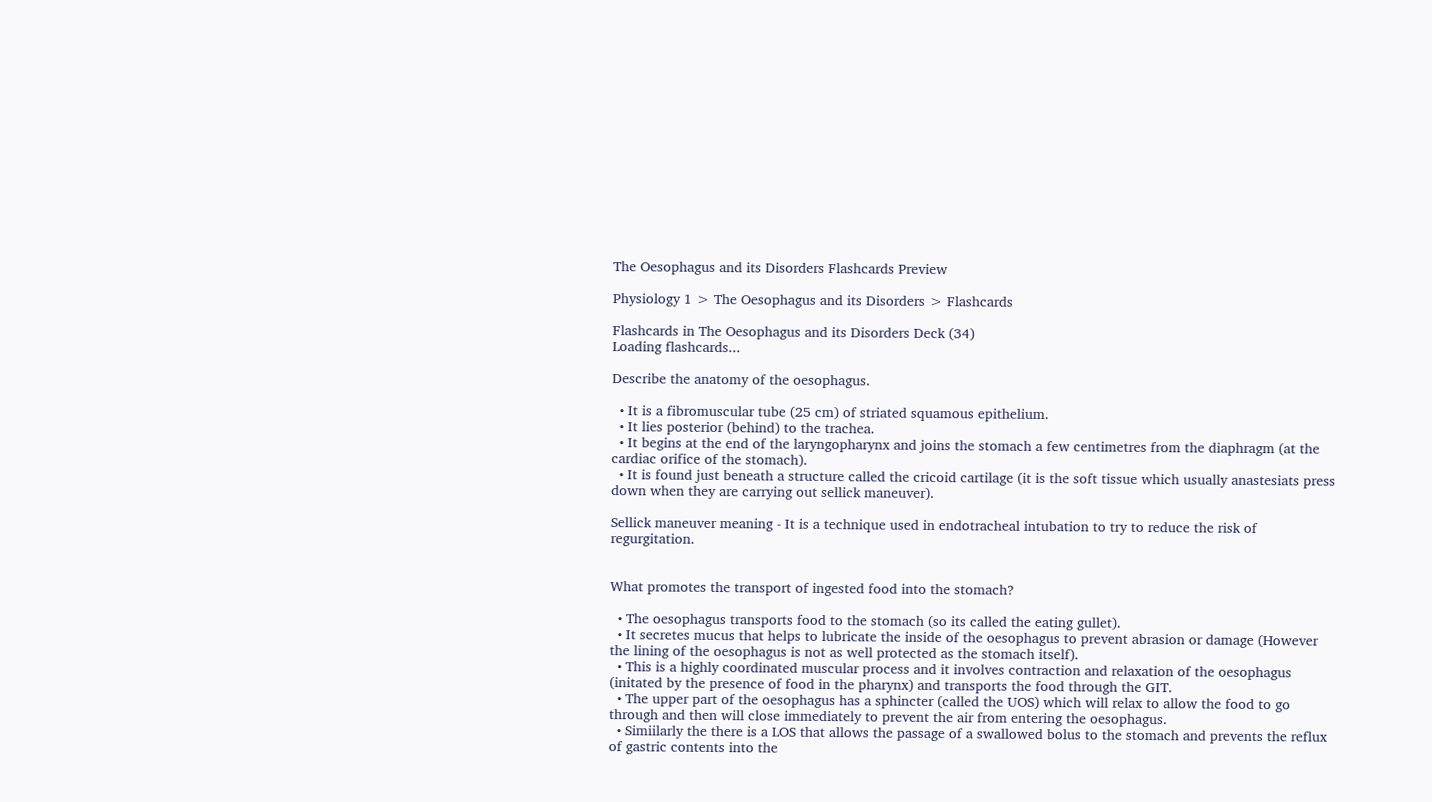The Oesophagus and its Disorders Flashcards Preview

Physiology 1 > The Oesophagus and its Disorders > Flashcards

Flashcards in The Oesophagus and its Disorders Deck (34)
Loading flashcards...

Describe the anatomy of the oesophagus.

  • It is a fibromuscular tube (25 cm) of striated squamous epithelium.
  • It lies posterior (behind) to the trachea.
  • It begins at the end of the laryngopharynx and joins the stomach a few centimetres from the diaphragm (at the cardiac orifice of the stomach).
  • It is found just beneath a structure called the cricoid cartilage (it is the soft tissue which usually anastesiats press down when they are carrying out sellick maneuver).

Sellick maneuver meaning - It is a technique used in endotracheal intubation to try to reduce the risk of regurgitation.


What promotes the transport of ingested food into the stomach?

  • The oesophagus transports food to the stomach (so its called the eating gullet).
  • It secretes mucus that helps to lubricate the inside of the oesophagus to prevent abrasion or damage (However the lining of the oesophagus is not as well protected as the stomach itself).
  • This is a highly coordinated muscular process and it involves contraction and relaxation of the oesophagus (initated by the presence of food in the pharynx) and transports the food through the GIT.
  • The upper part of the oesophagus has a sphincter (called the UOS) which will relax to allow the food to go through and then will close immediately to prevent the air from entering the oesophagus.
  • Simiilarly the there is a LOS that allows the passage of a swallowed bolus to the stomach and prevents the reflux of gastric contents into the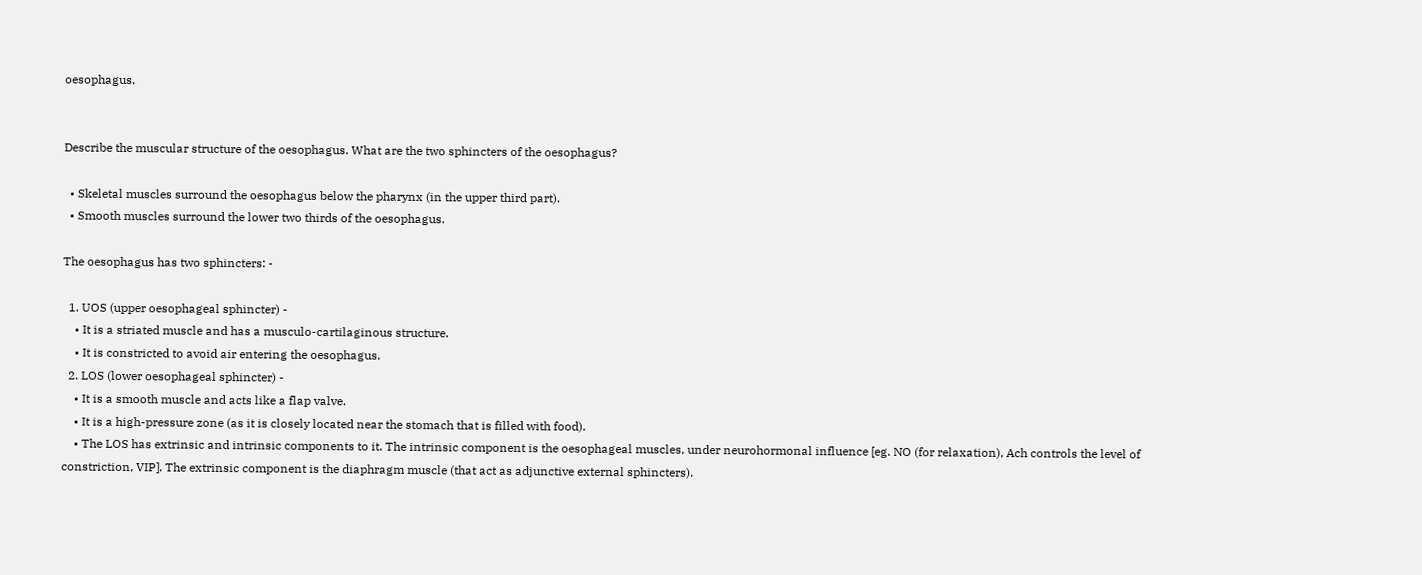oesophagus.


Describe the muscular structure of the oesophagus. What are the two sphincters of the oesophagus?

  • Skeletal muscles surround the oesophagus below the pharynx (in the upper third part).
  • Smooth muscles surround the lower two thirds of the oesophagus.

The oesophagus has two sphincters: -

  1. UOS (upper oesophageal sphincter) -
    • It is a striated muscle and has a musculo-cartilaginous structure.
    • It is constricted to avoid air entering the oesophagus.
  2. LOS (lower oesophageal sphincter) -
    • It is a smooth muscle and acts like a flap valve.
    • It is a high-pressure zone (as it is closely located near the stomach that is filled with food).
    • The LOS has extrinsic and intrinsic components to it. The intrinsic component is the oesophageal muscles, under neurohormonal influence [eg. NO (for relaxation), Ach controls the level of constriction, VIP]. The extrinsic component is the diaphragm muscle (that act as adjunctive external sphincters).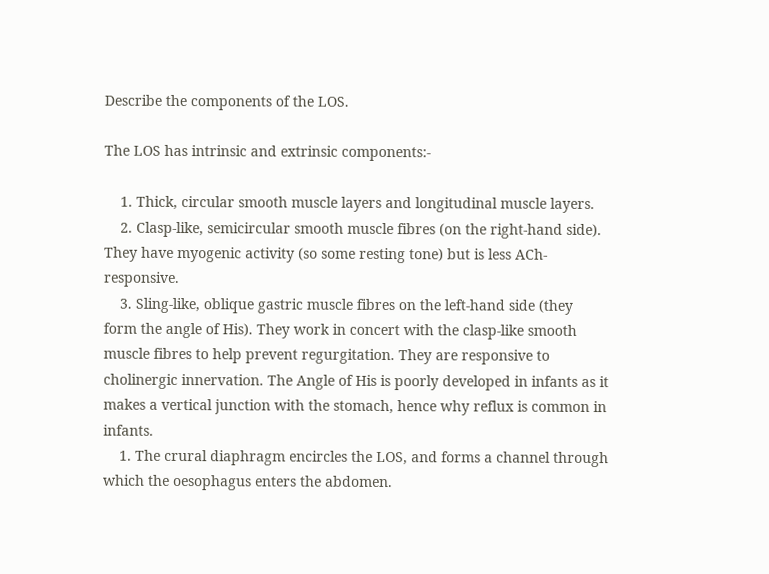Describe the components of the LOS.

The LOS has intrinsic and extrinsic components:-

    1. Thick, circular smooth muscle layers and longitudinal muscle layers.
    2. Clasp-like, semicircular smooth muscle fibres (on the right-hand side). They have myogenic activity (so some resting tone) but is less ACh-responsive.
    3. Sling-like, oblique gastric muscle fibres on the left-hand side (they form the angle of His). They work in concert with the clasp-like smooth muscle fibres to help prevent regurgitation. They are responsive to cholinergic innervation. The Angle of His is poorly developed in infants as it makes a vertical junction with the stomach, hence why reflux is common in infants.
    1. The crural diaphragm encircles the LOS, and forms a channel through which the oesophagus enters the abdomen.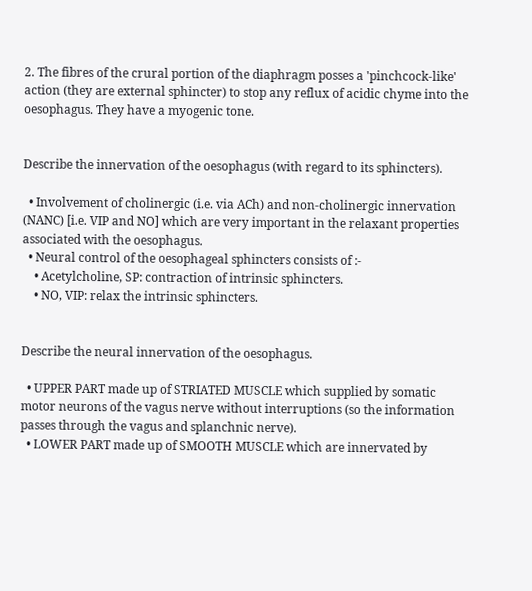2. The fibres of the crural portion of the diaphragm posses a 'pinchcock-like' action (they are external sphincter) to stop any reflux of acidic chyme into the oesophagus. They have a myogenic tone.


Describe the innervation of the oesophagus (with regard to its sphincters).

  • Involvement of cholinergic (i.e. via ACh) and non-cholinergic innervation (NANC) [i.e. VIP and NO] which are very important in the relaxant properties associated with the oesophagus.
  • Neural control of the oesophageal sphincters consists of :-
    • Acetylcholine, SP: contraction of intrinsic sphincters.
    • NO, VIP: relax the intrinsic sphincters.


Describe the neural innervation of the oesophagus.

  • UPPER PART made up of STRIATED MUSCLE which supplied by somatic motor neurons of the vagus nerve without interruptions (so the information passes through the vagus and splanchnic nerve).
  • LOWER PART made up of SMOOTH MUSCLE which are innervated by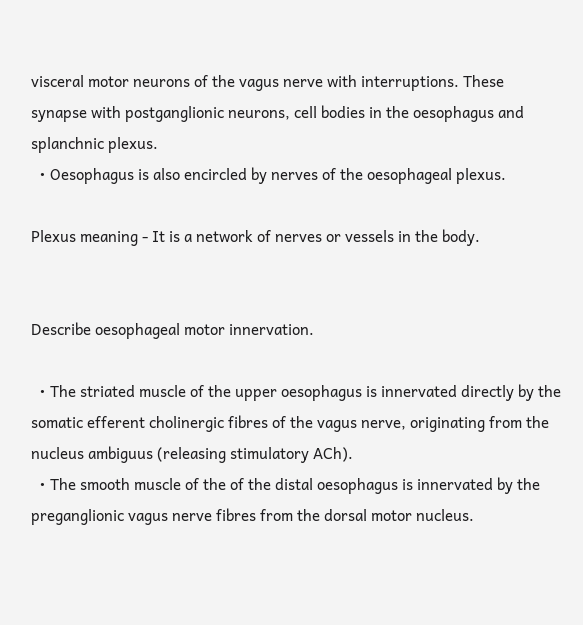visceral motor neurons of the vagus nerve with interruptions. These synapse with postganglionic neurons, cell bodies in the oesophagus and splanchnic plexus.
  • Oesophagus is also encircled by nerves of the oesophageal plexus.

Plexus meaning - It is a network of nerves or vessels in the body.


Describe oesophageal motor innervation.

  • The striated muscle of the upper oesophagus is innervated directly by the somatic efferent cholinergic fibres of the vagus nerve, originating from the nucleus ambiguus (releasing stimulatory ACh).
  • The smooth muscle of the of the distal oesophagus is innervated by the preganglionic vagus nerve fibres from the dorsal motor nucleus.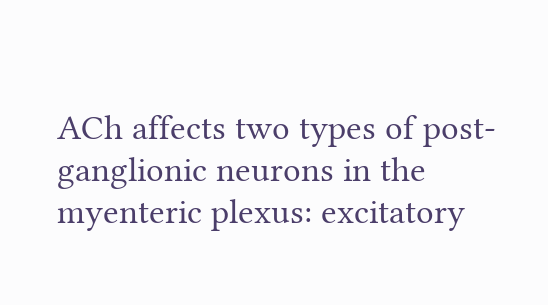ACh affects two types of post-ganglionic neurons in the myenteric plexus: excitatory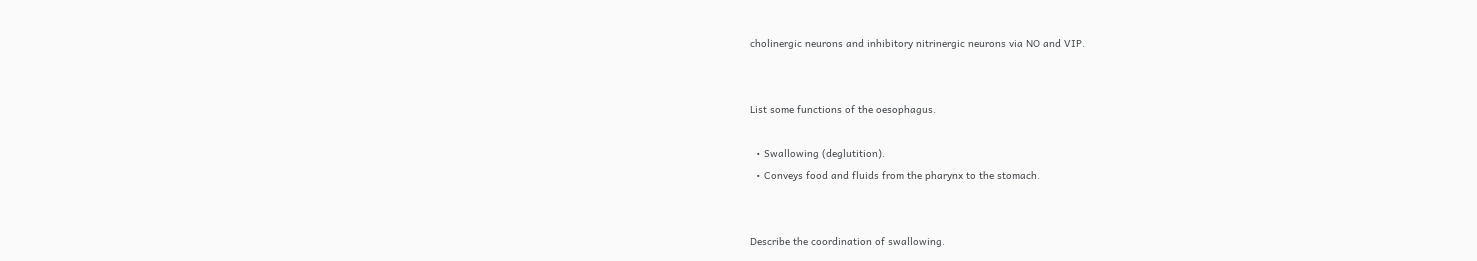cholinergic neurons and inhibitory nitrinergic neurons via NO and VIP.


List some functions of the oesophagus.

  • Swallowing (deglutition).
  • Conveys food and fluids from the pharynx to the stomach.


Describe the coordination of swallowing.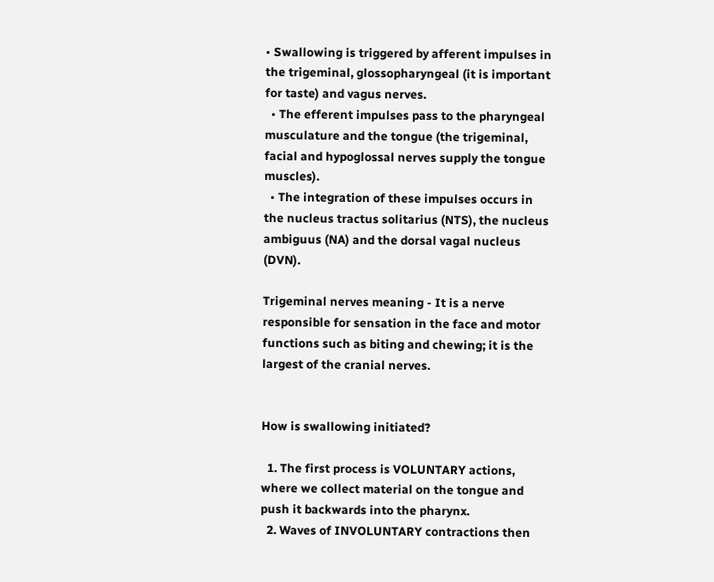• Swallowing is triggered by afferent impulses in the trigeminal, glossopharyngeal (it is important for taste) and vagus nerves.
  • The efferent impulses pass to the pharyngeal musculature and the tongue (the trigeminal, facial and hypoglossal nerves supply the tongue muscles).
  • The integration of these impulses occurs in the nucleus tractus solitarius (NTS), the nucleus ambiguus (NA) and the dorsal vagal nucleus (DVN).

Trigeminal nerves meaning - It is a nerve responsible for sensation in the face and motor functions such as biting and chewing; it is the largest of the cranial nerves.


How is swallowing initiated?

  1. The first process is VOLUNTARY actions, where we collect material on the tongue and push it backwards into the pharynx.
  2. Waves of INVOLUNTARY contractions then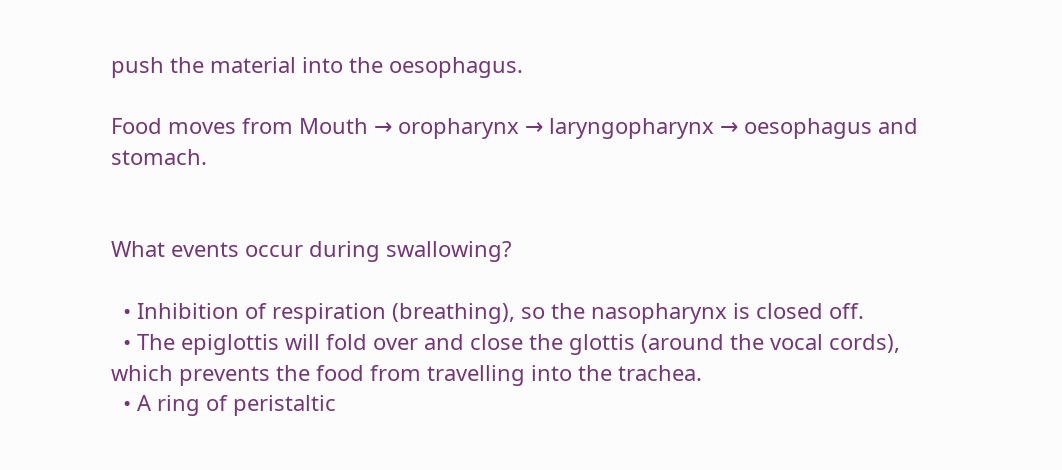push the material into the oesophagus.

Food moves from Mouth → oropharynx → laryngopharynx → oesophagus and stomach.


What events occur during swallowing?

  • Inhibition of respiration (breathing), so the nasopharynx is closed off.
  • The epiglottis will fold over and close the glottis (around the vocal cords), which prevents the food from travelling into the trachea.
  • A ring of peristaltic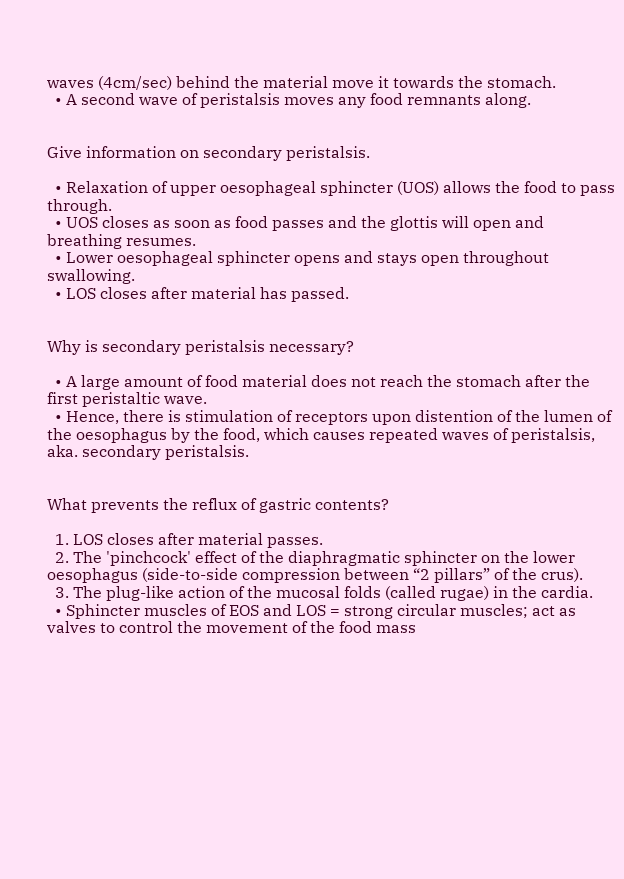waves (4cm/sec) behind the material move it towards the stomach.
  • A second wave of peristalsis moves any food remnants along.


Give information on secondary peristalsis.

  • Relaxation of upper oesophageal sphincter (UOS) allows the food to pass through.
  • UOS closes as soon as food passes and the glottis will open and breathing resumes.
  • Lower oesophageal sphincter opens and stays open throughout swallowing.
  • LOS closes after material has passed.


Why is secondary peristalsis necessary?

  • A large amount of food material does not reach the stomach after the first peristaltic wave.
  • Hence, there is stimulation of receptors upon distention of the lumen of the oesophagus by the food, which causes repeated waves of peristalsis, aka. secondary peristalsis.


What prevents the reflux of gastric contents?

  1. LOS closes after material passes.
  2. The 'pinchcock' effect of the diaphragmatic sphincter on the lower oesophagus (side-to-side compression between “2 pillars” of the crus).
  3. The plug-like action of the mucosal folds (called rugae) in the cardia.
  • Sphincter muscles of EOS and LOS = strong circular muscles; act as valves to control the movement of the food mass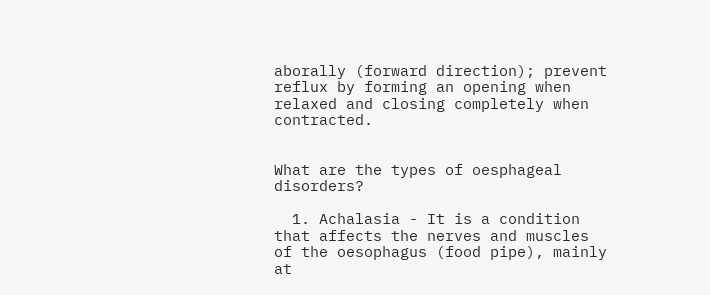aborally (forward direction); prevent reflux by forming an opening when relaxed and closing completely when contracted.


What are the types of oesphageal disorders?

  1. Achalasia - It is a condition that affects the nerves and muscles of the oesophagus (food pipe), mainly at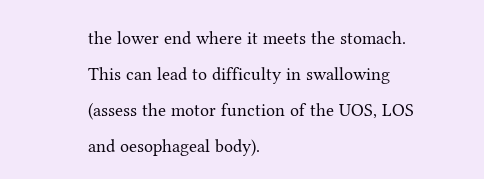the lower end where it meets the stomach. This can lead to difficulty in swallowing (assess the motor function of the UOS, LOS and oesophageal body).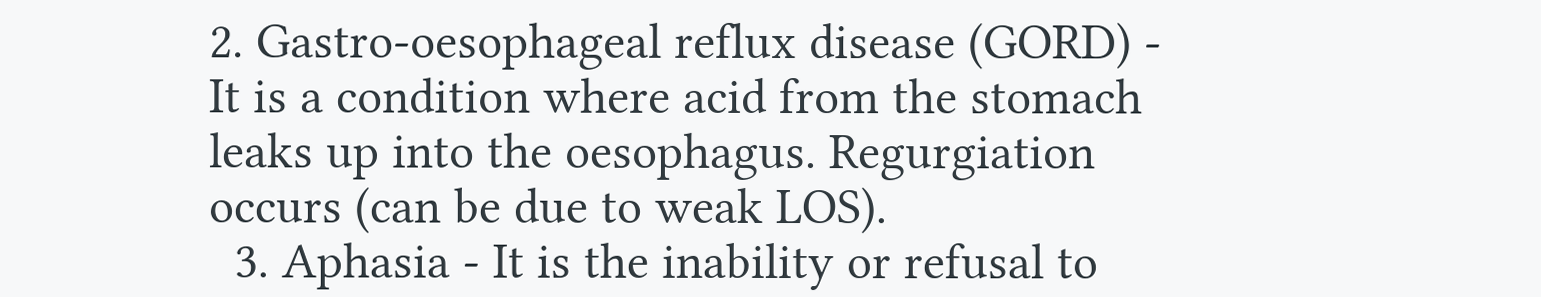2. Gastro-oesophageal reflux disease (GORD) - It is a condition where acid from the stomach leaks up into the oesophagus. Regurgiation occurs (can be due to weak LOS).
  3. Aphasia - It is the inability or refusal to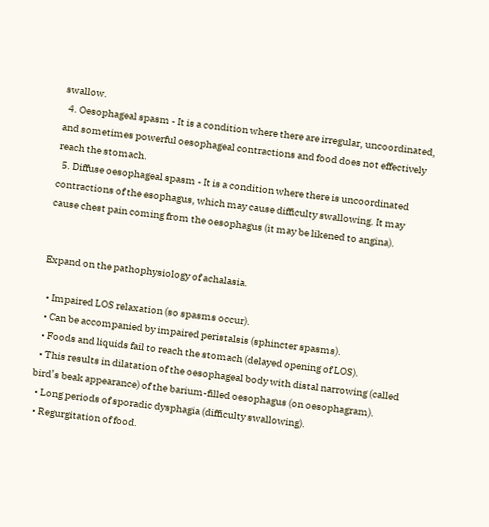swallow.
  4. Oesophageal spasm - It is a condition where there are irregular, uncoordinated, and sometimes powerful oesophageal contractions and food does not effectively reach the stomach.
  5. Diffuse oesophageal spasm - It is a condition where there is uncoordinated contractions of the esophagus, which may cause difficulty swallowing. It may cause chest pain coming from the oesophagus (it may be likened to angina).


Expand on the pathophysiology of achalasia.

  • Impaired LOS relaxation (so spasms occur).
  • Can be accompanied by impaired peristalsis (sphincter spasms).
  • Foods and liquids fail to reach the stomach (delayed opening of LOS).
  • This results in dilatation of the oesophageal body with distal narrowing (called bird’s beak appearance) of the barium-filled oesophagus (on oesophagram).
  • Long periods of sporadic dysphagia (difficulty swallowing).
  • Regurgitation of food.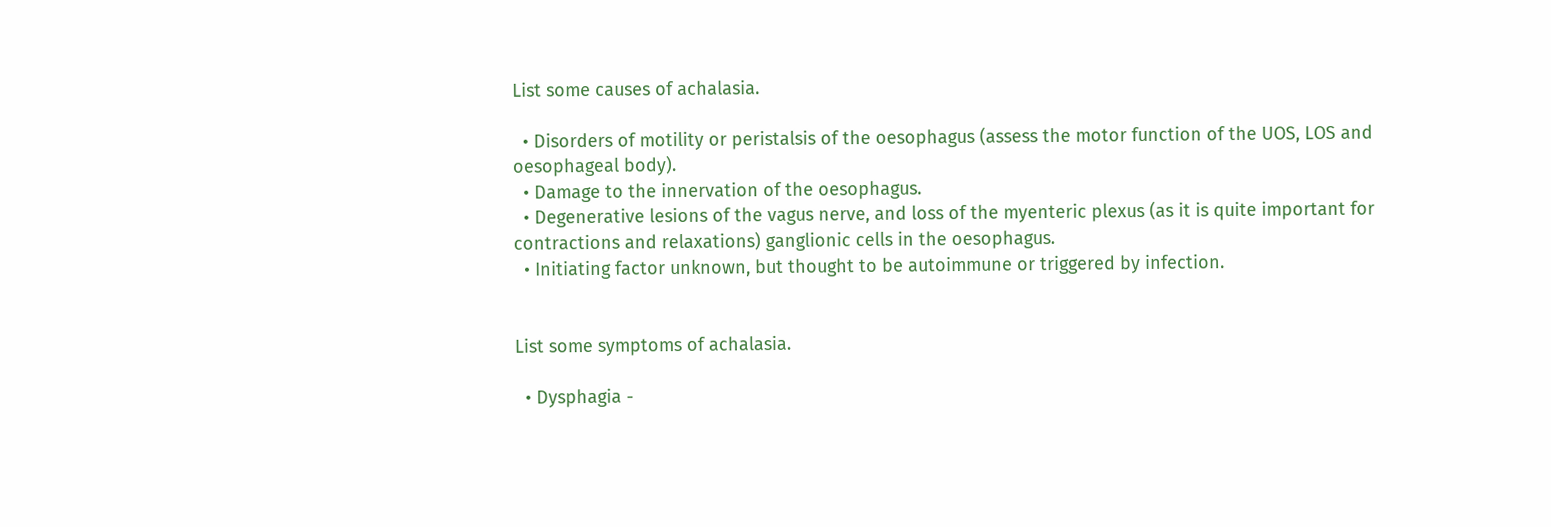List some causes of achalasia.

  • Disorders of motility or peristalsis of the oesophagus (assess the motor function of the UOS, LOS and oesophageal body).
  • Damage to the innervation of the oesophagus.
  • Degenerative lesions of the vagus nerve, and loss of the myenteric plexus (as it is quite important for contractions and relaxations) ganglionic cells in the oesophagus.
  • Initiating factor unknown, but thought to be autoimmune or triggered by infection.


List some symptoms of achalasia.

  • Dysphagia -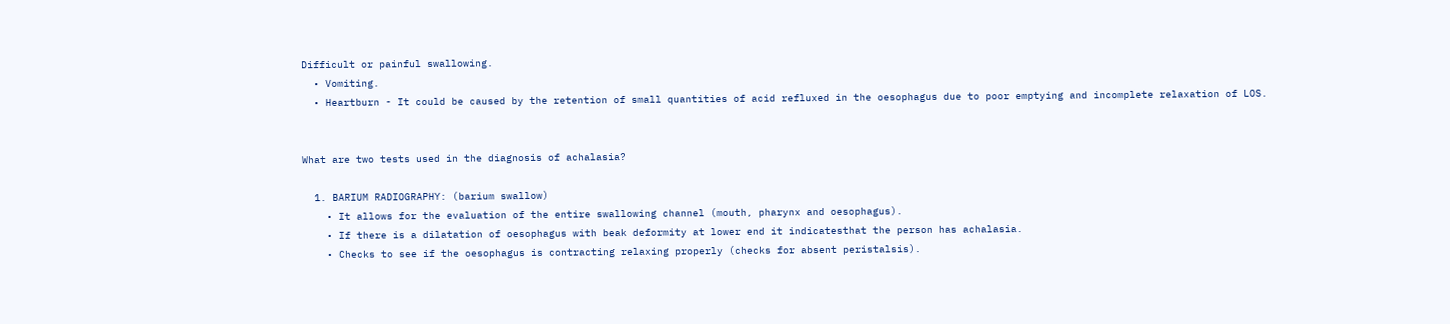Difficult or painful swallowing.
  • Vomiting.
  • Heartburn - It could be caused by the retention of small quantities of acid refluxed in the oesophagus due to poor emptying and incomplete relaxation of LOS.


What are two tests used in the diagnosis of achalasia?

  1. BARIUM RADIOGRAPHY: (barium swallow)
    • It allows for the evaluation of the entire swallowing channel (mouth, pharynx and oesophagus).
    • If there is a dilatation of oesophagus with beak deformity at lower end it indicatesthat the person has achalasia.
    • Checks to see if the oesophagus is contracting relaxing properly (checks for absent peristalsis).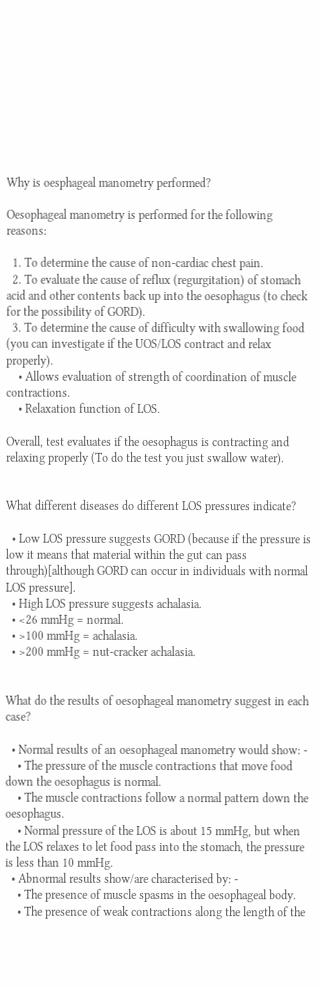Why is oesphageal manometry performed?

Oesophageal manometry is performed for the following reasons:

  1. To determine the cause of non-cardiac chest pain.
  2. To evaluate the cause of reflux (regurgitation) of stomach acid and other contents back up into the oesophagus (to check for the possibility of GORD).
  3. To determine the cause of difficulty with swallowing food (you can investigate if the UOS/LOS contract and relax properly).
    • Allows evaluation of strength of coordination of muscle contractions.
    • Relaxation function of LOS.

Overall, test evaluates if the oesophagus is contracting and relaxing properly (To do the test you just swallow water).


What different diseases do different LOS pressures indicate?

  • Low LOS pressure suggests GORD (because if the pressure is low it means that material within the gut can pass through)[although GORD can occur in individuals with normal LOS pressure].
  • High LOS pressure suggests achalasia.
  • <26 mmHg = normal.
  • >100 mmHg = achalasia.
  • >200 mmHg = nut-cracker achalasia.


What do the results of oesophageal manometry suggest in each case?

  • Normal results of an oesophageal manometry would show: -
    • The pressure of the muscle contractions that move food down the oesophagus is normal.
    • The muscle contractions follow a normal pattern down the oesophagus.
    • Normal pressure of the LOS is about 15 mmHg, but when the LOS relaxes to let food pass into the stomach, the pressure is less than 10 mmHg.
  • Abnormal results show/are characterised by: -
    • The presence of muscle spasms in the oesophageal body.
    • The presence of weak contractions along the length of the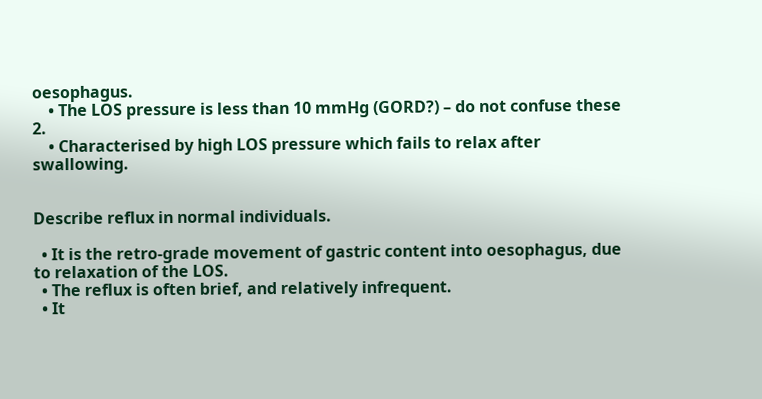oesophagus.
    • The LOS pressure is less than 10 mmHg (GORD?) – do not confuse these 2.
    • Characterised by high LOS pressure which fails to relax after swallowing.


Describe reflux in normal individuals.

  • It is the retro-grade movement of gastric content into oesophagus, due to relaxation of the LOS.
  • The reflux is often brief, and relatively infrequent.
  • It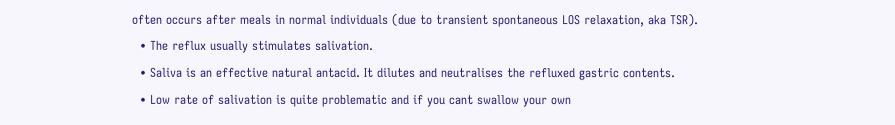often occurs after meals in normal individuals (due to transient spontaneous LOS relaxation, aka TSR).
  • The reflux usually stimulates salivation.
  • Saliva is an effective natural antacid. It dilutes and neutralises the refluxed gastric contents.
  • Low rate of salivation is quite problematic and if you cant swallow your own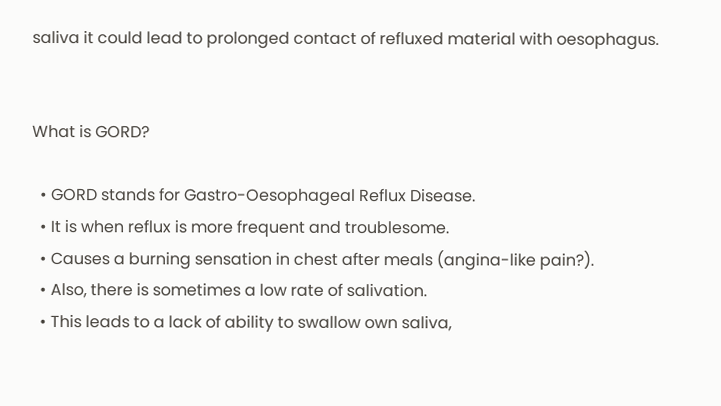saliva it could lead to prolonged contact of refluxed material with oesophagus.


What is GORD?

  • GORD stands for Gastro-Oesophageal Reflux Disease.
  • It is when reflux is more frequent and troublesome.
  • Causes a burning sensation in chest after meals (angina-like pain?).
  • Also, there is sometimes a low rate of salivation.
  • This leads to a lack of ability to swallow own saliva,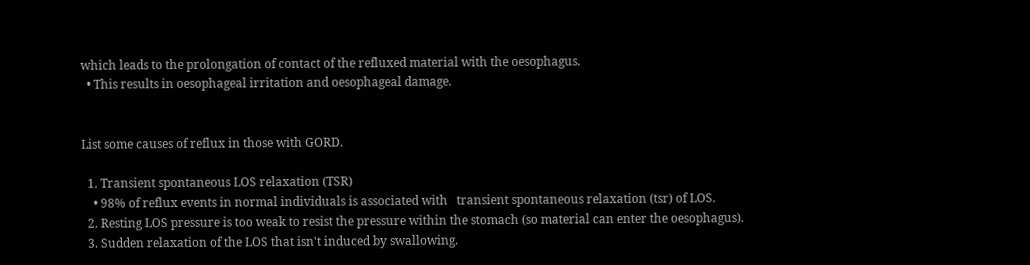which leads to the prolongation of contact of the refluxed material with the oesophagus.
  • This results in oesophageal irritation and oesophageal damage.


List some causes of reflux in those with GORD.

  1. Transient spontaneous LOS relaxation (TSR)
    • 98% of reflux events in normal individuals is associated with   transient spontaneous relaxation (tsr) of LOS.
  2. Resting LOS pressure is too weak to resist the pressure within the stomach (so material can enter the oesophagus).
  3. Sudden relaxation of the LOS that isn't induced by swallowing.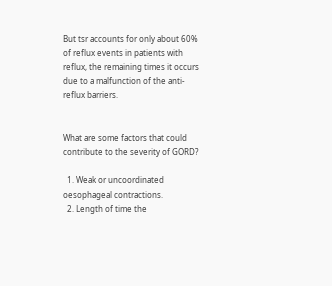But tsr accounts for only about 60% of reflux events in patients with reflux, the remaining times it occurs due to a malfunction of the anti-reflux barriers.


What are some factors that could contribute to the severity of GORD?

  1. Weak or uncoordinated oesophageal contractions.
  2. Length of time the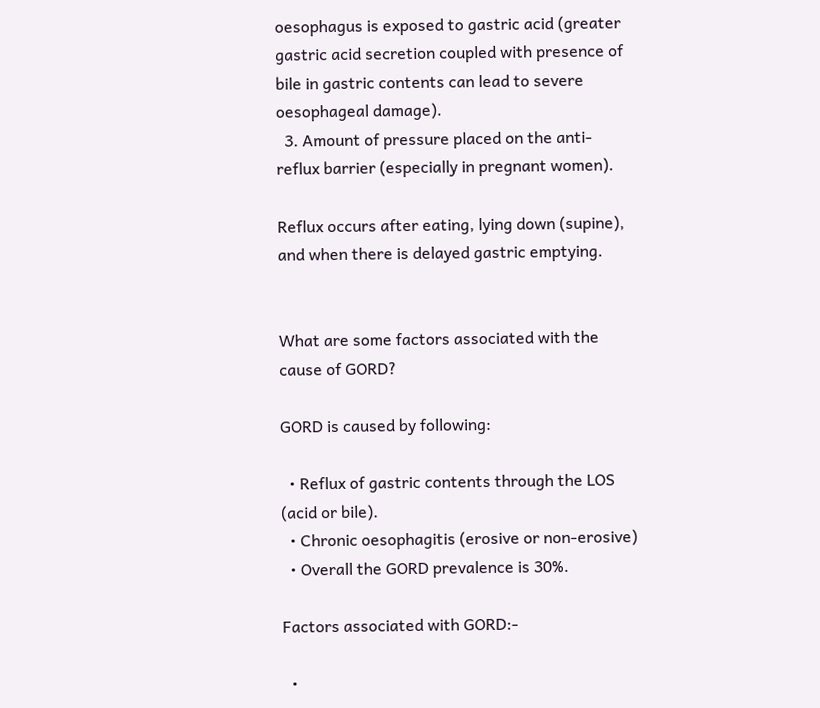oesophagus is exposed to gastric acid (greater gastric acid secretion coupled with presence of bile in gastric contents can lead to severe oesophageal damage).
  3. Amount of pressure placed on the anti-reflux barrier (especially in pregnant women).

Reflux occurs after eating, lying down (supine), and when there is delayed gastric emptying.


What are some factors associated with the cause of GORD?

GORD is caused by following:

  • Reflux of gastric contents through the LOS (acid or bile).
  • Chronic oesophagitis (erosive or non-erosive)
  • Overall the GORD prevalence is 30%.

Factors associated with GORD:-

  •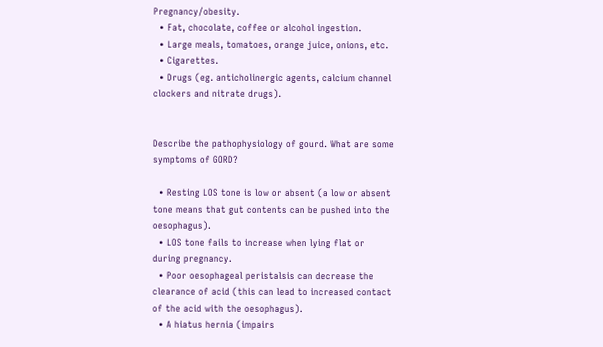Pregnancy/obesity.
  • Fat, chocolate, coffee or alcohol ingestion.
  • Large meals, tomatoes, orange juice, onions, etc.
  • Cigarettes.
  • Drugs (eg. anticholinergic agents, calcium channel clockers and nitrate drugs).


Describe the pathophysiology of gourd. What are some symptoms of GORD?

  • Resting LOS tone is low or absent (a low or absent tone means that gut contents can be pushed into the oesophagus).
  • LOS tone fails to increase when lying flat or during pregnancy.
  • Poor oesophageal peristalsis can decrease the clearance of acid (this can lead to increased contact of the acid with the oesophagus).
  • A hiatus hernia (impairs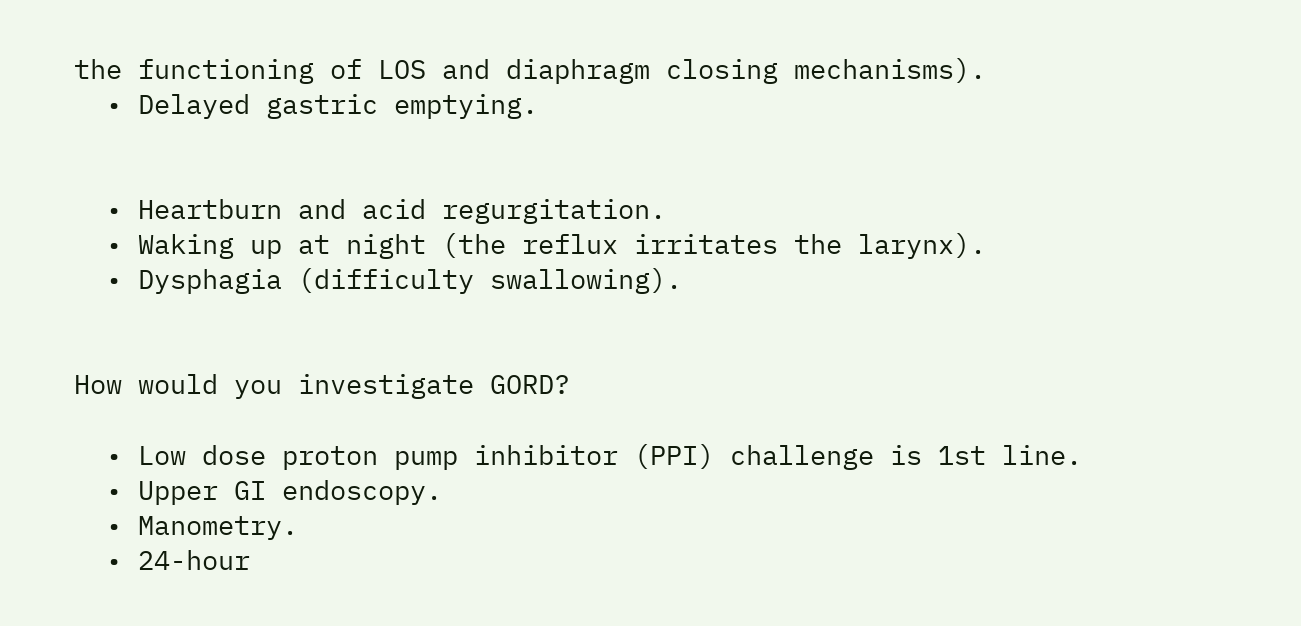the functioning of LOS and diaphragm closing mechanisms).
  • Delayed gastric emptying.


  • Heartburn and acid regurgitation.
  • Waking up at night (the reflux irritates the larynx).
  • Dysphagia (difficulty swallowing).


How would you investigate GORD?

  • Low dose proton pump inhibitor (PPI) challenge is 1st line.
  • Upper GI endoscopy.
  • Manometry.
  • 24-hour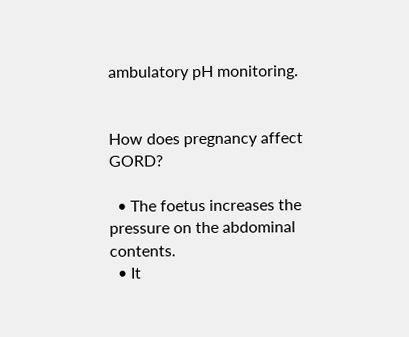ambulatory pH monitoring.


How does pregnancy affect GORD?

  • The foetus increases the pressure on the abdominal contents.
  • It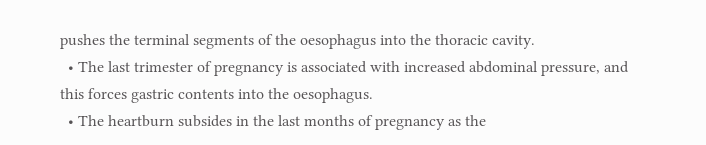pushes the terminal segments of the oesophagus into the thoracic cavity.
  • The last trimester of pregnancy is associated with increased abdominal pressure, and this forces gastric contents into the oesophagus.
  • The heartburn subsides in the last months of pregnancy as the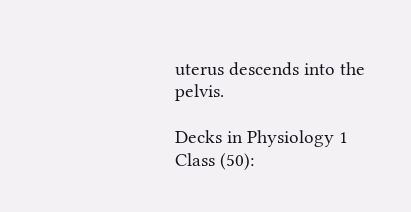uterus descends into the pelvis.

Decks in Physiology 1 Class (50):